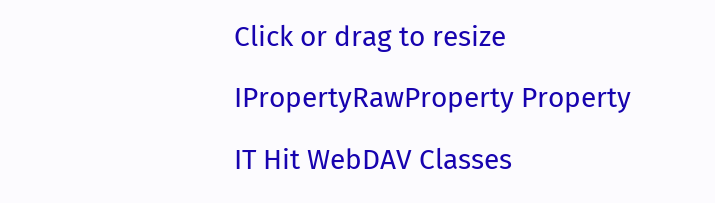Click or drag to resize

IPropertyRawProperty Property

IT Hit WebDAV Classes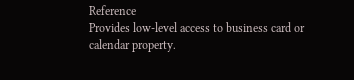Reference
Provides low-level access to business card or calendar property.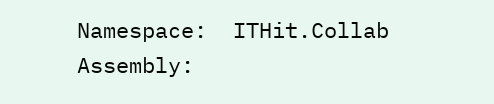Namespace:  ITHit.Collab
Assembly: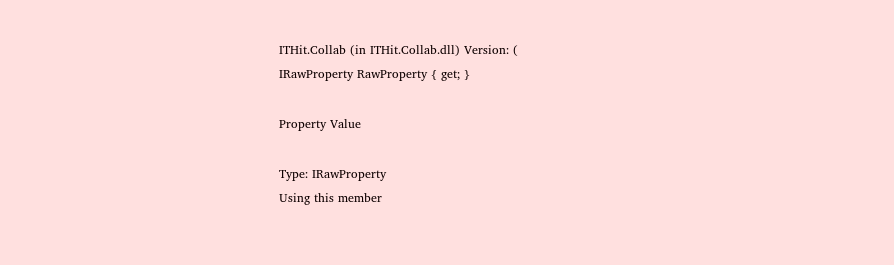ITHit.Collab (in ITHit.Collab.dll) Version: (
IRawProperty RawProperty { get; }

Property Value

Type: IRawProperty
Using this member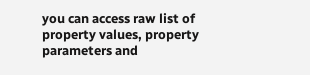you can access raw list of property values, property parameters and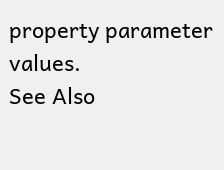property parameter values.
See Also